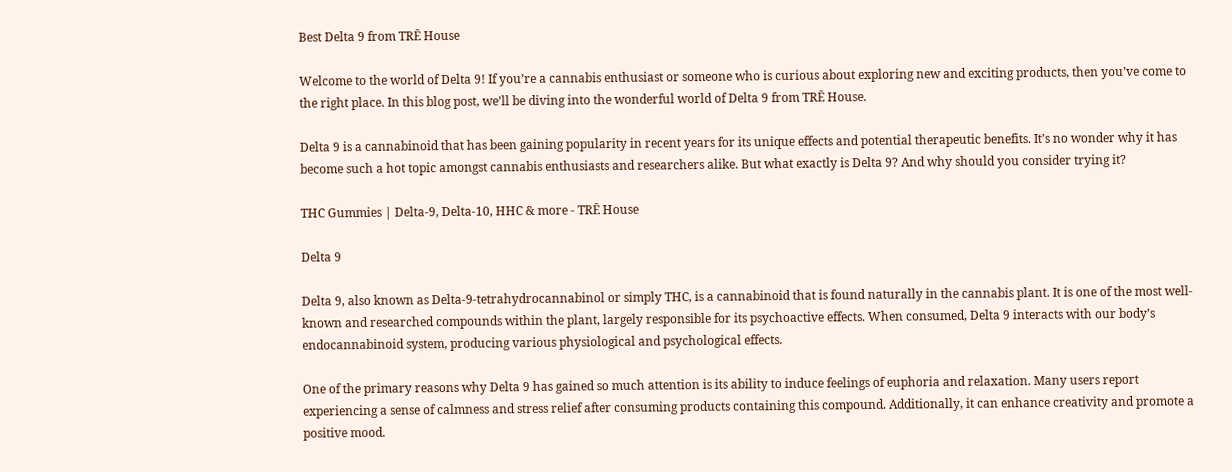Best Delta 9 from TRĒ House

Welcome to the world of Delta 9! If you’re a cannabis enthusiast or someone who is curious about exploring new and exciting products, then you’ve come to the right place. In this blog post, we’ll be diving into the wonderful world of Delta 9 from TRĒ House.

Delta 9 is a cannabinoid that has been gaining popularity in recent years for its unique effects and potential therapeutic benefits. It’s no wonder why it has become such a hot topic amongst cannabis enthusiasts and researchers alike. But what exactly is Delta 9? And why should you consider trying it?

THC Gummies | Delta-9, Delta-10, HHC & more - TRĒ House

Delta 9

Delta 9, also known as Delta-9-tetrahydrocannabinol or simply THC, is a cannabinoid that is found naturally in the cannabis plant. It is one of the most well-known and researched compounds within the plant, largely responsible for its psychoactive effects. When consumed, Delta 9 interacts with our body’s endocannabinoid system, producing various physiological and psychological effects.

One of the primary reasons why Delta 9 has gained so much attention is its ability to induce feelings of euphoria and relaxation. Many users report experiencing a sense of calmness and stress relief after consuming products containing this compound. Additionally, it can enhance creativity and promote a positive mood.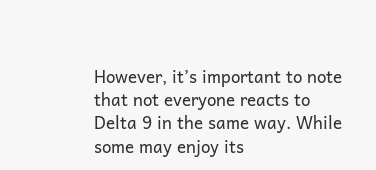However, it’s important to note that not everyone reacts to Delta 9 in the same way. While some may enjoy its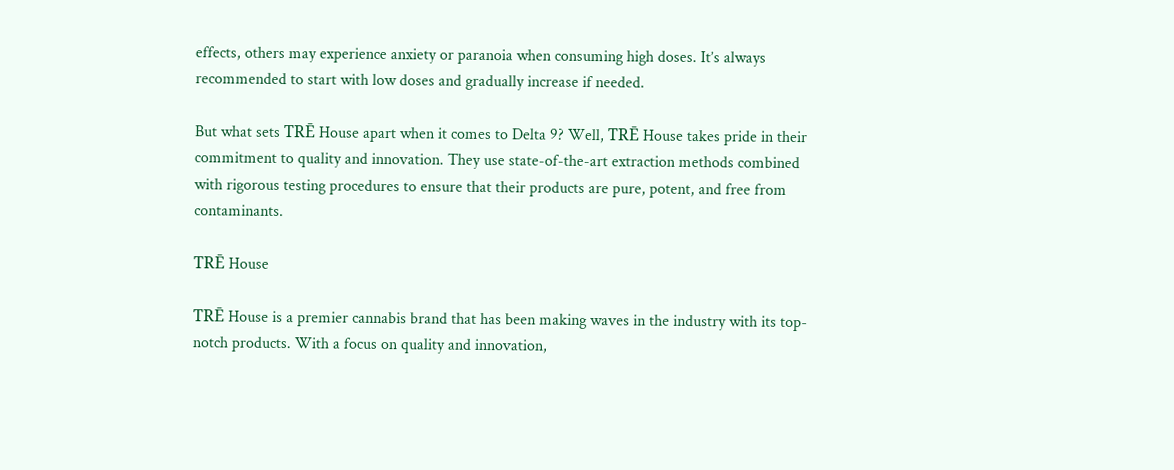effects, others may experience anxiety or paranoia when consuming high doses. It’s always recommended to start with low doses and gradually increase if needed.

But what sets TRĒ House apart when it comes to Delta 9? Well, TRĒ House takes pride in their commitment to quality and innovation. They use state-of-the-art extraction methods combined with rigorous testing procedures to ensure that their products are pure, potent, and free from contaminants.

TRĒ House

TRĒ House is a premier cannabis brand that has been making waves in the industry with its top-notch products. With a focus on quality and innovation,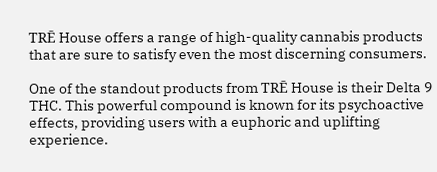TRĒ House offers a range of high-quality cannabis products that are sure to satisfy even the most discerning consumers.

One of the standout products from TRĒ House is their Delta 9 THC. This powerful compound is known for its psychoactive effects, providing users with a euphoric and uplifting experience.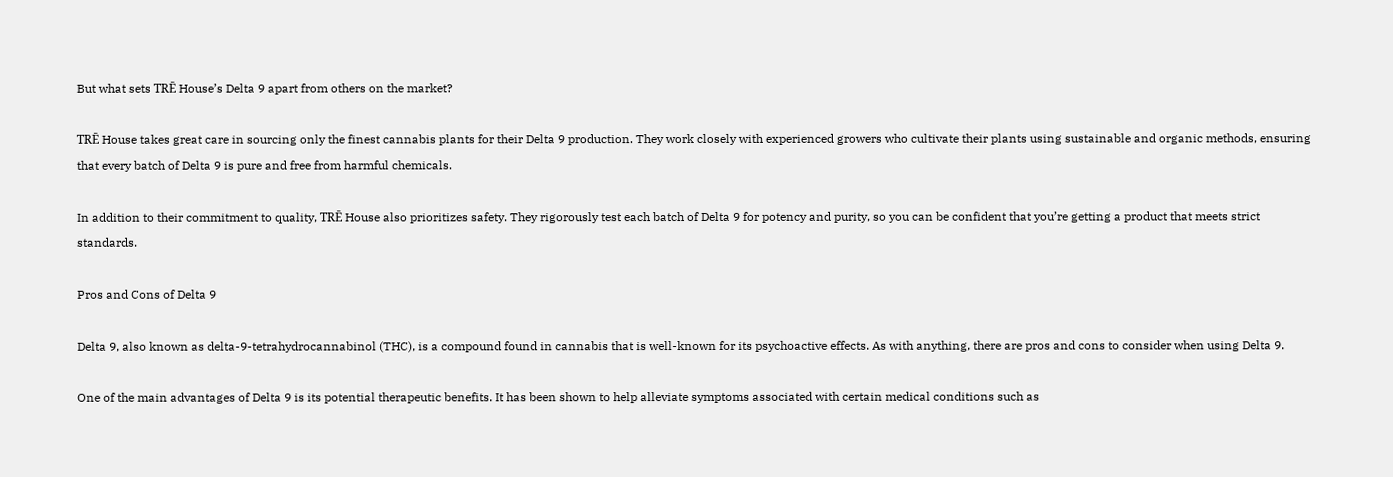But what sets TRĒ House’s Delta 9 apart from others on the market?

TRĒ House takes great care in sourcing only the finest cannabis plants for their Delta 9 production. They work closely with experienced growers who cultivate their plants using sustainable and organic methods, ensuring that every batch of Delta 9 is pure and free from harmful chemicals.

In addition to their commitment to quality, TRĒ House also prioritizes safety. They rigorously test each batch of Delta 9 for potency and purity, so you can be confident that you’re getting a product that meets strict standards.

Pros and Cons of Delta 9

Delta 9, also known as delta-9-tetrahydrocannabinol (THC), is a compound found in cannabis that is well-known for its psychoactive effects. As with anything, there are pros and cons to consider when using Delta 9.

One of the main advantages of Delta 9 is its potential therapeutic benefits. It has been shown to help alleviate symptoms associated with certain medical conditions such as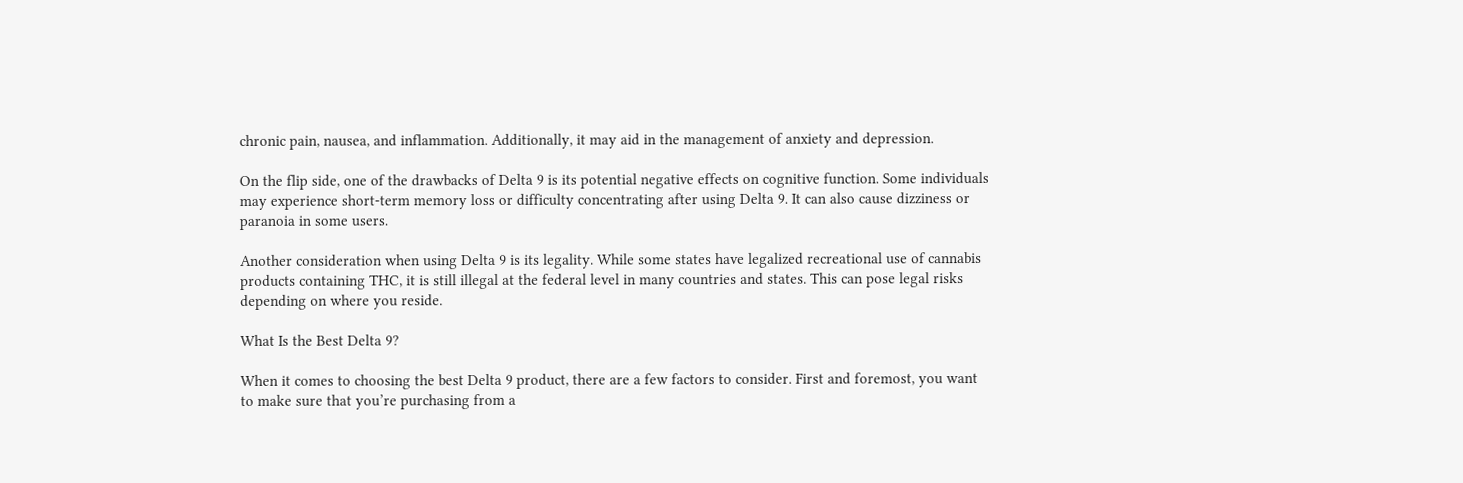chronic pain, nausea, and inflammation. Additionally, it may aid in the management of anxiety and depression.

On the flip side, one of the drawbacks of Delta 9 is its potential negative effects on cognitive function. Some individuals may experience short-term memory loss or difficulty concentrating after using Delta 9. It can also cause dizziness or paranoia in some users.

Another consideration when using Delta 9 is its legality. While some states have legalized recreational use of cannabis products containing THC, it is still illegal at the federal level in many countries and states. This can pose legal risks depending on where you reside.

What Is the Best Delta 9?

When it comes to choosing the best Delta 9 product, there are a few factors to consider. First and foremost, you want to make sure that you’re purchasing from a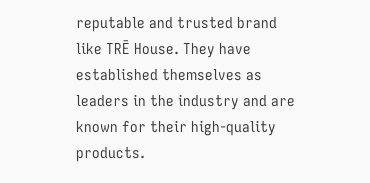reputable and trusted brand like TRĒ House. They have established themselves as leaders in the industry and are known for their high-quality products.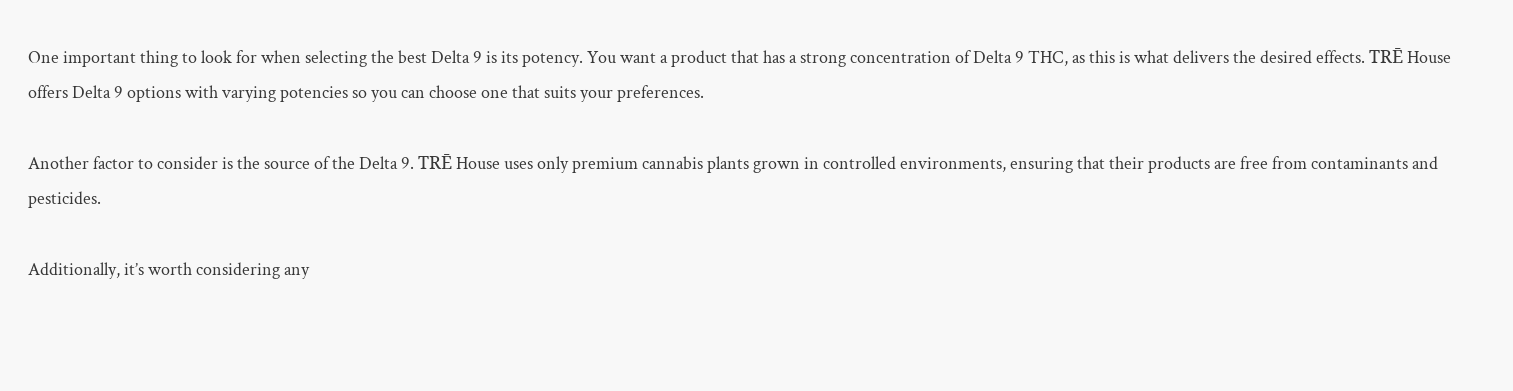One important thing to look for when selecting the best Delta 9 is its potency. You want a product that has a strong concentration of Delta 9 THC, as this is what delivers the desired effects. TRĒ House offers Delta 9 options with varying potencies so you can choose one that suits your preferences.

Another factor to consider is the source of the Delta 9. TRĒ House uses only premium cannabis plants grown in controlled environments, ensuring that their products are free from contaminants and pesticides.

Additionally, it’s worth considering any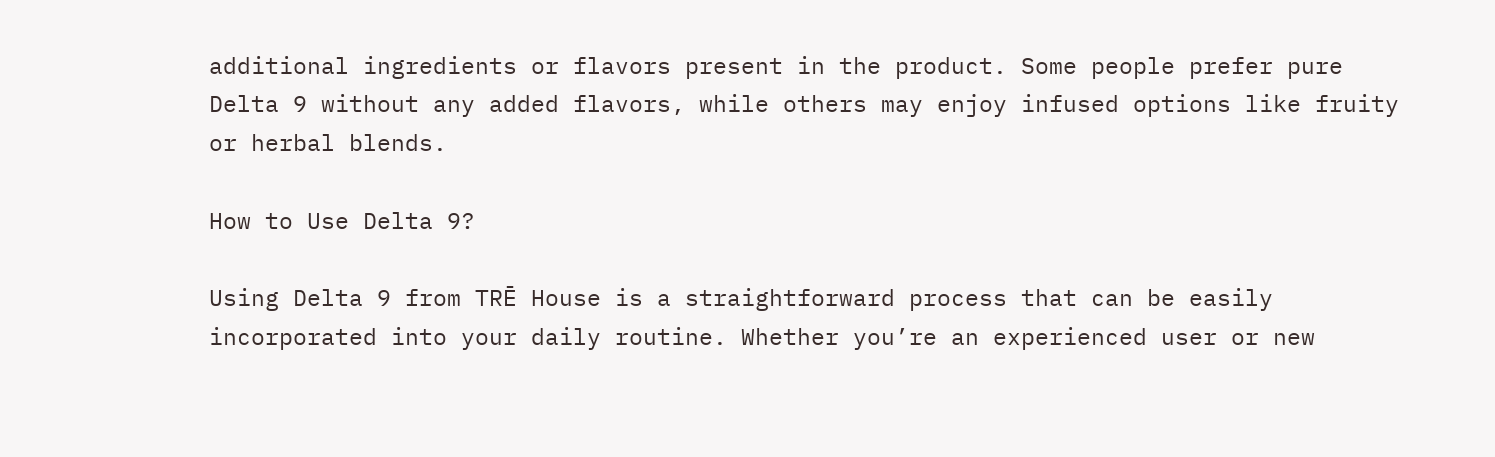additional ingredients or flavors present in the product. Some people prefer pure Delta 9 without any added flavors, while others may enjoy infused options like fruity or herbal blends.

How to Use Delta 9?

Using Delta 9 from TRĒ House is a straightforward process that can be easily incorporated into your daily routine. Whether you’re an experienced user or new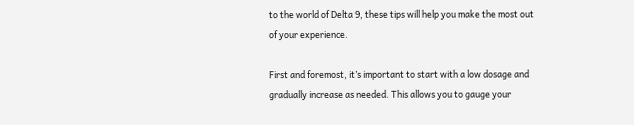to the world of Delta 9, these tips will help you make the most out of your experience.

First and foremost, it’s important to start with a low dosage and gradually increase as needed. This allows you to gauge your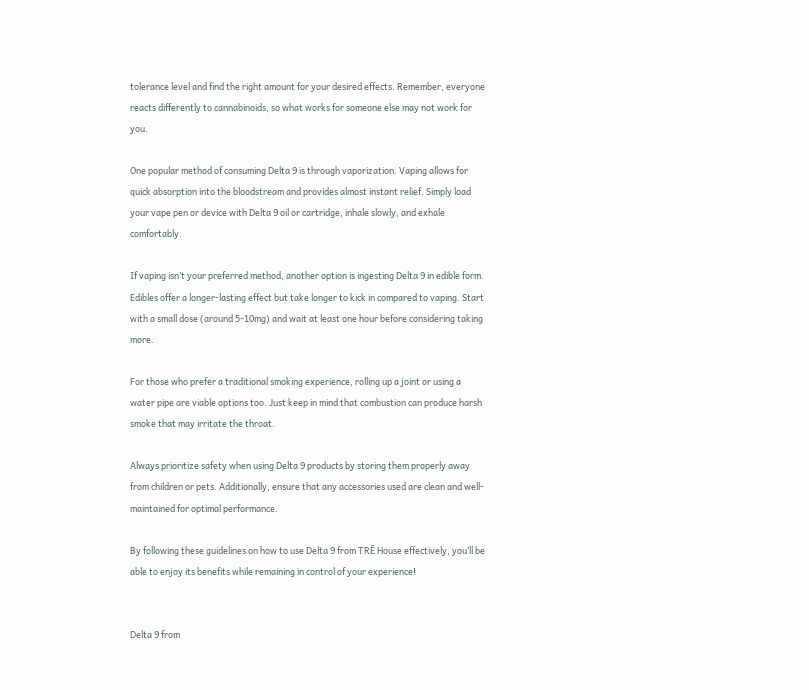tolerance level and find the right amount for your desired effects. Remember, everyone reacts differently to cannabinoids, so what works for someone else may not work for you.

One popular method of consuming Delta 9 is through vaporization. Vaping allows for quick absorption into the bloodstream and provides almost instant relief. Simply load your vape pen or device with Delta 9 oil or cartridge, inhale slowly, and exhale comfortably.

If vaping isn’t your preferred method, another option is ingesting Delta 9 in edible form. Edibles offer a longer-lasting effect but take longer to kick in compared to vaping. Start with a small dose (around 5-10mg) and wait at least one hour before considering taking more.

For those who prefer a traditional smoking experience, rolling up a joint or using a water pipe are viable options too. Just keep in mind that combustion can produce harsh smoke that may irritate the throat.

Always prioritize safety when using Delta 9 products by storing them properly away from children or pets. Additionally, ensure that any accessories used are clean and well-maintained for optimal performance.

By following these guidelines on how to use Delta 9 from TRĒ House effectively, you’ll be able to enjoy its benefits while remaining in control of your experience!


Delta 9 from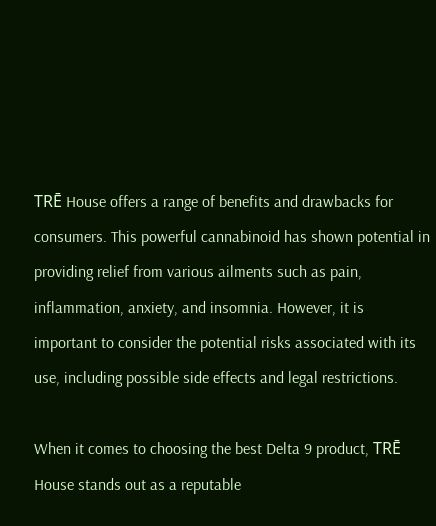TRĒ House offers a range of benefits and drawbacks for consumers. This powerful cannabinoid has shown potential in providing relief from various ailments such as pain, inflammation, anxiety, and insomnia. However, it is important to consider the potential risks associated with its use, including possible side effects and legal restrictions.

When it comes to choosing the best Delta 9 product, TRĒ House stands out as a reputable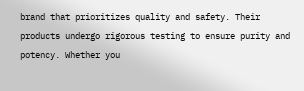brand that prioritizes quality and safety. Their products undergo rigorous testing to ensure purity and potency. Whether you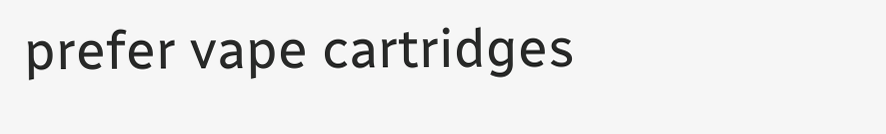prefer vape cartridges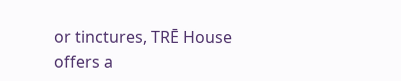or tinctures, TRĒ House offers a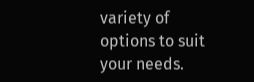variety of options to suit your needs.